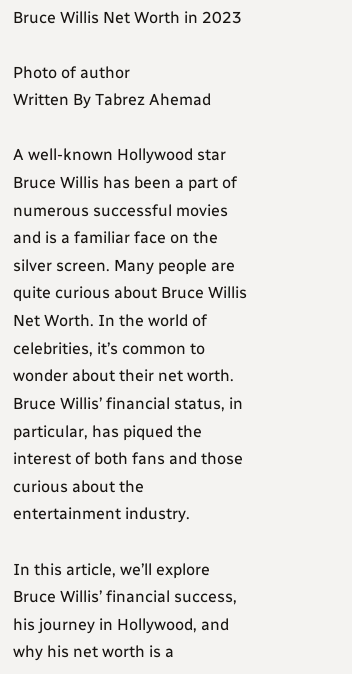Bruce Willis Net Worth in 2023

Photo of author
Written By Tabrez Ahemad

A well-known Hollywood star Bruce Willis has been a part of numerous successful movies and is a familiar face on the silver screen. Many people are quite curious about Bruce Willis Net Worth. In the world of celebrities, it’s common to wonder about their net worth. Bruce Willis’ financial status, in particular, has piqued the interest of both fans and those curious about the entertainment industry.

In this article, we’ll explore Bruce Willis’ financial success, his journey in Hollywood, and why his net worth is a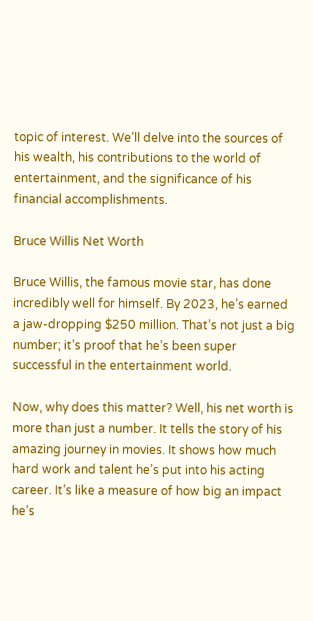topic of interest. We’ll delve into the sources of his wealth, his contributions to the world of entertainment, and the significance of his financial accomplishments.

Bruce Willis Net Worth

Bruce Willis, the famous movie star, has done incredibly well for himself. By 2023, he’s earned a jaw-dropping $250 million. That’s not just a big number; it’s proof that he’s been super successful in the entertainment world.

Now, why does this matter? Well, his net worth is more than just a number. It tells the story of his amazing journey in movies. It shows how much hard work and talent he’s put into his acting career. It’s like a measure of how big an impact he’s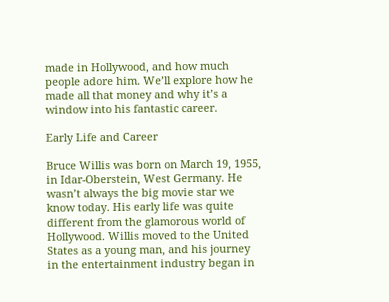made in Hollywood, and how much people adore him. We’ll explore how he made all that money and why it’s a window into his fantastic career.

Early Life and Career

Bruce Willis was born on March 19, 1955, in Idar-Oberstein, West Germany. He wasn’t always the big movie star we know today. His early life was quite different from the glamorous world of Hollywood. Willis moved to the United States as a young man, and his journey in the entertainment industry began in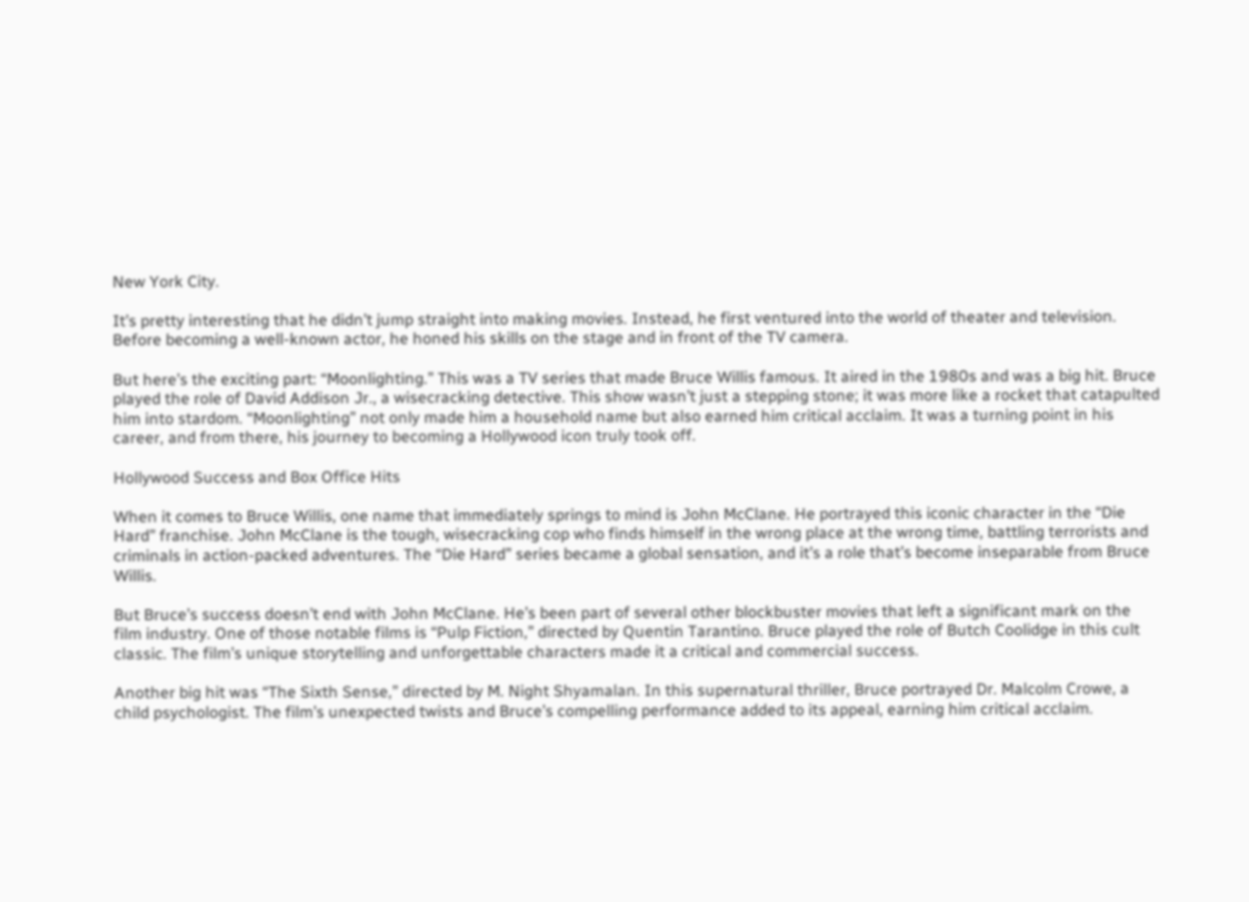New York City.

It’s pretty interesting that he didn’t jump straight into making movies. Instead, he first ventured into the world of theater and television. Before becoming a well-known actor, he honed his skills on the stage and in front of the TV camera.

But here’s the exciting part: “Moonlighting.” This was a TV series that made Bruce Willis famous. It aired in the 1980s and was a big hit. Bruce played the role of David Addison Jr., a wisecracking detective. This show wasn’t just a stepping stone; it was more like a rocket that catapulted him into stardom. “Moonlighting” not only made him a household name but also earned him critical acclaim. It was a turning point in his career, and from there, his journey to becoming a Hollywood icon truly took off.

Hollywood Success and Box Office Hits

When it comes to Bruce Willis, one name that immediately springs to mind is John McClane. He portrayed this iconic character in the “Die Hard” franchise. John McClane is the tough, wisecracking cop who finds himself in the wrong place at the wrong time, battling terrorists and criminals in action-packed adventures. The “Die Hard” series became a global sensation, and it’s a role that’s become inseparable from Bruce Willis.

But Bruce’s success doesn’t end with John McClane. He’s been part of several other blockbuster movies that left a significant mark on the film industry. One of those notable films is “Pulp Fiction,” directed by Quentin Tarantino. Bruce played the role of Butch Coolidge in this cult classic. The film’s unique storytelling and unforgettable characters made it a critical and commercial success.

Another big hit was “The Sixth Sense,” directed by M. Night Shyamalan. In this supernatural thriller, Bruce portrayed Dr. Malcolm Crowe, a child psychologist. The film’s unexpected twists and Bruce’s compelling performance added to its appeal, earning him critical acclaim.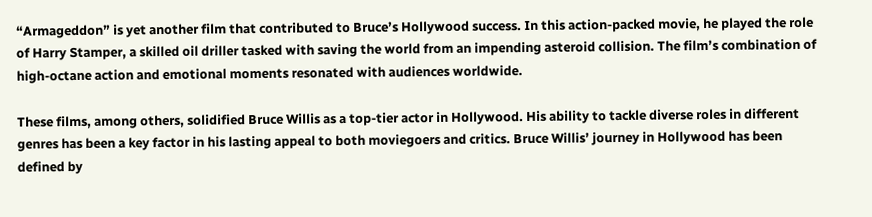“Armageddon” is yet another film that contributed to Bruce’s Hollywood success. In this action-packed movie, he played the role of Harry Stamper, a skilled oil driller tasked with saving the world from an impending asteroid collision. The film’s combination of high-octane action and emotional moments resonated with audiences worldwide.

These films, among others, solidified Bruce Willis as a top-tier actor in Hollywood. His ability to tackle diverse roles in different genres has been a key factor in his lasting appeal to both moviegoers and critics. Bruce Willis’ journey in Hollywood has been defined by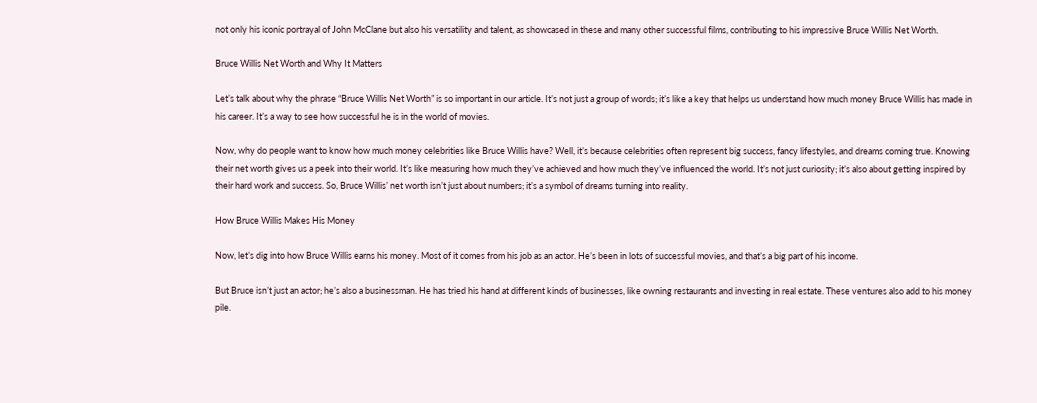not only his iconic portrayal of John McClane but also his versatility and talent, as showcased in these and many other successful films, contributing to his impressive Bruce Willis Net Worth.

Bruce Willis Net Worth and Why It Matters

Let’s talk about why the phrase “Bruce Willis Net Worth” is so important in our article. It’s not just a group of words; it’s like a key that helps us understand how much money Bruce Willis has made in his career. It’s a way to see how successful he is in the world of movies.

Now, why do people want to know how much money celebrities like Bruce Willis have? Well, it’s because celebrities often represent big success, fancy lifestyles, and dreams coming true. Knowing their net worth gives us a peek into their world. It’s like measuring how much they’ve achieved and how much they’ve influenced the world. It’s not just curiosity; it’s also about getting inspired by their hard work and success. So, Bruce Willis’ net worth isn’t just about numbers; it’s a symbol of dreams turning into reality.

How Bruce Willis Makes His Money

Now, let’s dig into how Bruce Willis earns his money. Most of it comes from his job as an actor. He’s been in lots of successful movies, and that’s a big part of his income.

But Bruce isn’t just an actor; he’s also a businessman. He has tried his hand at different kinds of businesses, like owning restaurants and investing in real estate. These ventures also add to his money pile.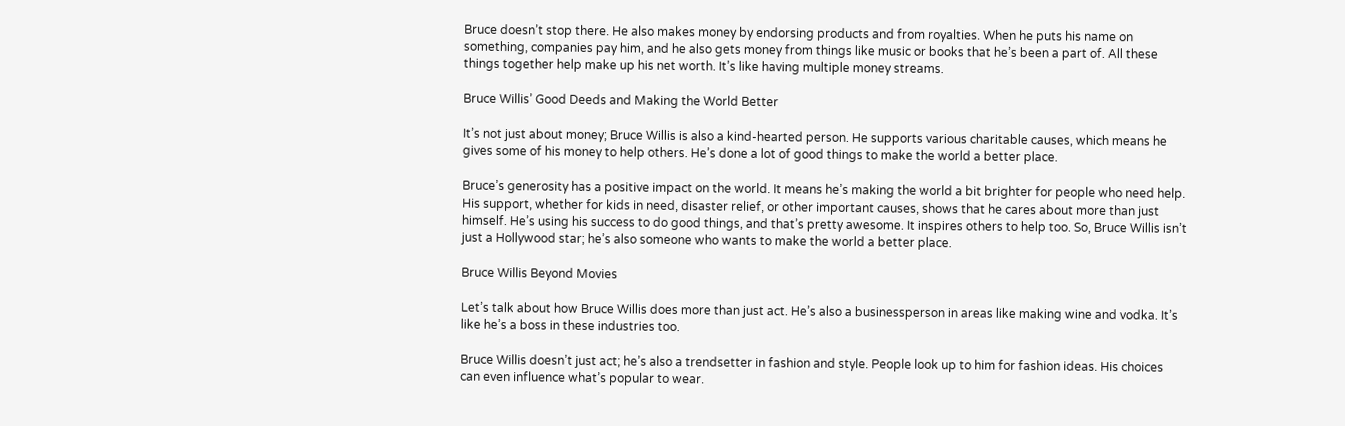Bruce doesn’t stop there. He also makes money by endorsing products and from royalties. When he puts his name on something, companies pay him, and he also gets money from things like music or books that he’s been a part of. All these things together help make up his net worth. It’s like having multiple money streams.

Bruce Willis’ Good Deeds and Making the World Better

It’s not just about money; Bruce Willis is also a kind-hearted person. He supports various charitable causes, which means he gives some of his money to help others. He’s done a lot of good things to make the world a better place.

Bruce’s generosity has a positive impact on the world. It means he’s making the world a bit brighter for people who need help. His support, whether for kids in need, disaster relief, or other important causes, shows that he cares about more than just himself. He’s using his success to do good things, and that’s pretty awesome. It inspires others to help too. So, Bruce Willis isn’t just a Hollywood star; he’s also someone who wants to make the world a better place.

Bruce Willis Beyond Movies

Let’s talk about how Bruce Willis does more than just act. He’s also a businessperson in areas like making wine and vodka. It’s like he’s a boss in these industries too.

Bruce Willis doesn’t just act; he’s also a trendsetter in fashion and style. People look up to him for fashion ideas. His choices can even influence what’s popular to wear.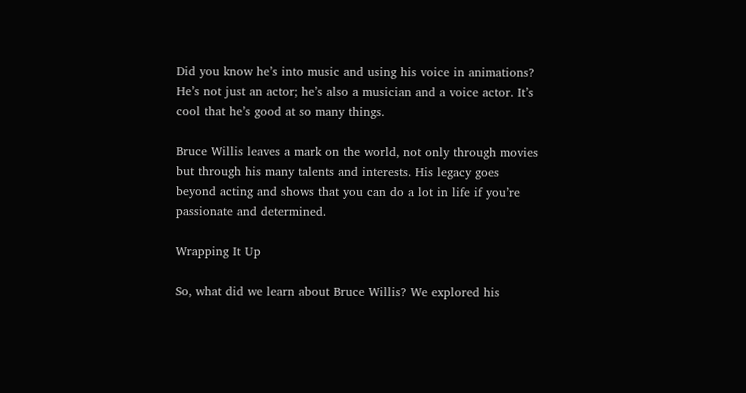Did you know he’s into music and using his voice in animations? He’s not just an actor; he’s also a musician and a voice actor. It’s cool that he’s good at so many things.

Bruce Willis leaves a mark on the world, not only through movies but through his many talents and interests. His legacy goes beyond acting and shows that you can do a lot in life if you’re passionate and determined.

Wrapping It Up

So, what did we learn about Bruce Willis? We explored his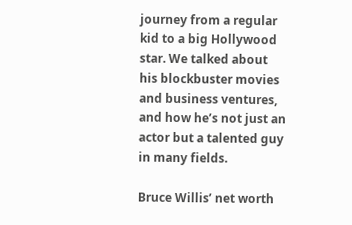journey from a regular kid to a big Hollywood star. We talked about his blockbuster movies and business ventures, and how he’s not just an actor but a talented guy in many fields.

Bruce Willis’ net worth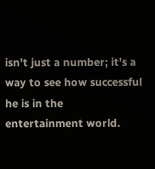isn’t just a number; it’s a way to see how successful he is in the entertainment world.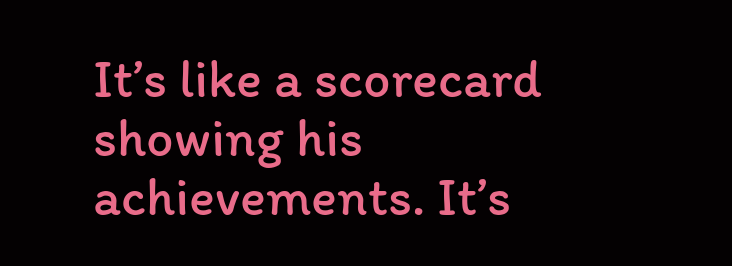It’s like a scorecard showing his achievements. It’s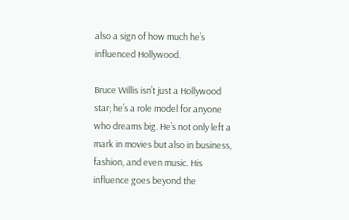also a sign of how much he’s influenced Hollywood.

Bruce Willis isn’t just a Hollywood star; he’s a role model for anyone who dreams big. He’s not only left a mark in movies but also in business, fashion, and even music. His influence goes beyond the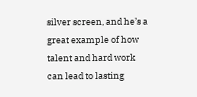silver screen, and he’s a great example of how talent and hard work can lead to lasting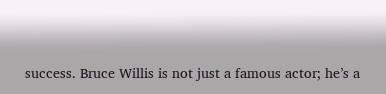success. Bruce Willis is not just a famous actor; he’s a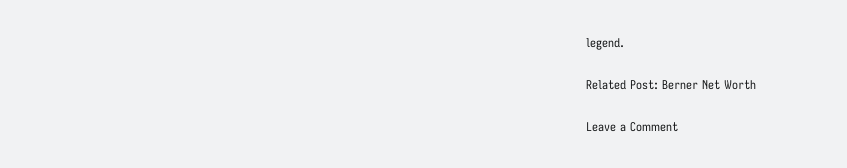legend.

Related Post: Berner Net Worth

Leave a Comment